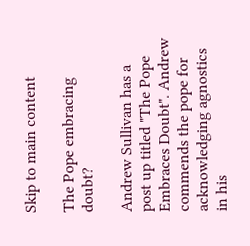Skip to main content

The Pope embracing doubt?

Andrew Sullivan has a post up titled "The Pope Embraces Doubt". Andrew commends the pope for acknowledging agnostics in his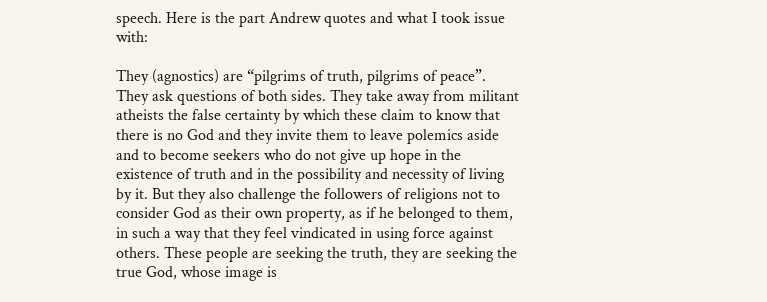speech. Here is the part Andrew quotes and what I took issue with:

They (agnostics) are “pilgrims of truth, pilgrims of peace”. They ask questions of both sides. They take away from militant atheists the false certainty by which these claim to know that there is no God and they invite them to leave polemics aside and to become seekers who do not give up hope in the existence of truth and in the possibility and necessity of living by it. But they also challenge the followers of religions not to consider God as their own property, as if he belonged to them, in such a way that they feel vindicated in using force against others. These people are seeking the truth, they are seeking the true God, whose image is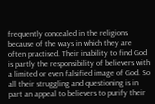frequently concealed in the religions because of the ways in which they are often practised. Their inability to find God is partly the responsibility of believers with a limited or even falsified image of God. So all their struggling and questioning is in part an appeal to believers to purify their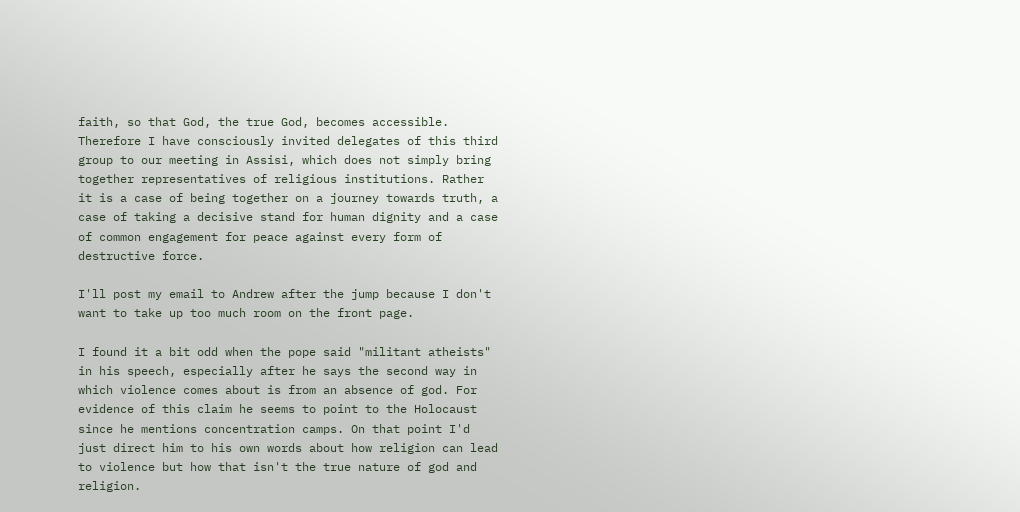faith, so that God, the true God, becomes accessible. Therefore I have consciously invited delegates of this third group to our meeting in Assisi, which does not simply bring together representatives of religious institutions. Rather it is a case of being together on a journey towards truth, a case of taking a decisive stand for human dignity and a case of common engagement for peace against every form of destructive force.

I'll post my email to Andrew after the jump because I don't want to take up too much room on the front page.

I found it a bit odd when the pope said "militant atheists" in his speech, especially after he says the second way in which violence comes about is from an absence of god. For evidence of this claim he seems to point to the Holocaust since he mentions concentration camps. On that point I'd just direct him to his own words about how religion can lead to violence but how that isn't the true nature of god and religion.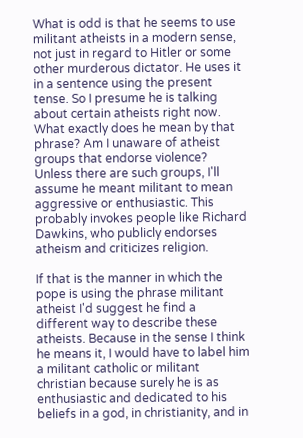What is odd is that he seems to use militant atheists in a modern sense, not just in regard to Hitler or some other murderous dictator. He uses it in a sentence using the present tense. So I presume he is talking about certain atheists right now. What exactly does he mean by that phrase? Am I unaware of atheist groups that endorse violence? Unless there are such groups, I'll assume he meant militant to mean aggressive or enthusiastic. This probably invokes people like Richard Dawkins, who publicly endorses atheism and criticizes religion.

If that is the manner in which the pope is using the phrase militant atheist I'd suggest he find a different way to describe these atheists. Because in the sense I think he means it, I would have to label him a militant catholic or militant christian because surely he is as enthusiastic and dedicated to his beliefs in a god, in christianity, and in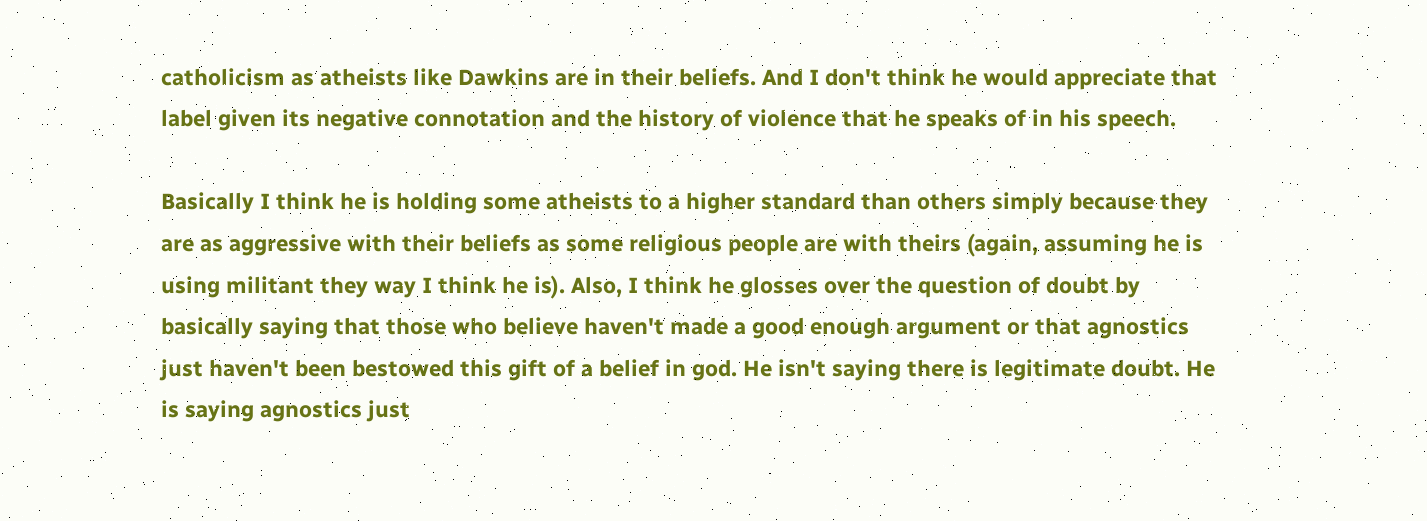catholicism as atheists like Dawkins are in their beliefs. And I don't think he would appreciate that label given its negative connotation and the history of violence that he speaks of in his speech.

Basically I think he is holding some atheists to a higher standard than others simply because they are as aggressive with their beliefs as some religious people are with theirs (again, assuming he is using militant they way I think he is). Also, I think he glosses over the question of doubt by basically saying that those who believe haven't made a good enough argument or that agnostics just haven't been bestowed this gift of a belief in god. He isn't saying there is legitimate doubt. He is saying agnostics just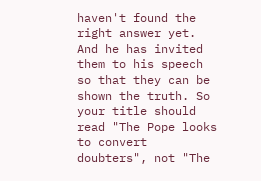haven't found the right answer yet. And he has invited them to his speech so that they can be shown the truth. So your title should read "The Pope looks to convert doubters", not "The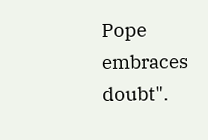Pope embraces doubt".